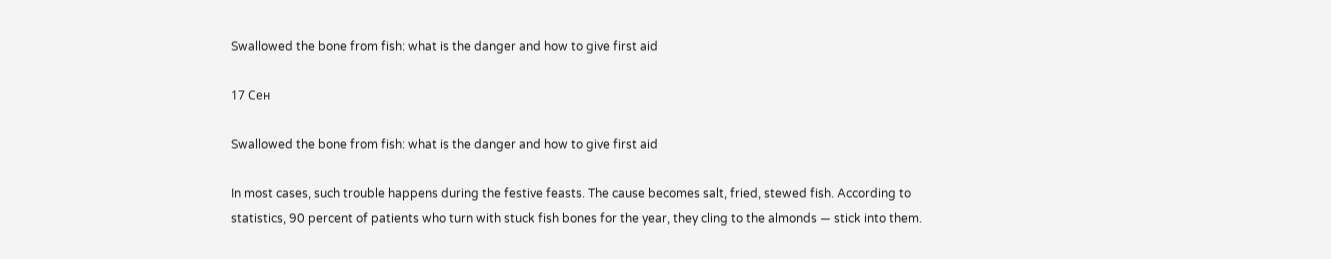Swallowed the bone from fish: what is the danger and how to give first aid

17 Сен

Swallowed the bone from fish: what is the danger and how to give first aid

In most cases, such trouble happens during the festive feasts. The cause becomes salt, fried, stewed fish. According to statistics, 90 percent of patients who turn with stuck fish bones for the year, they cling to the almonds — stick into them.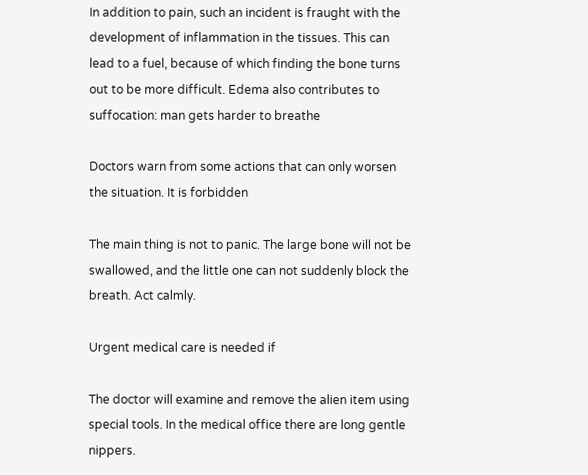In addition to pain, such an incident is fraught with the development of inflammation in the tissues. This can lead to a fuel, because of which finding the bone turns out to be more difficult. Edema also contributes to suffocation: man gets harder to breathe

Doctors warn from some actions that can only worsen the situation. It is forbidden

The main thing is not to panic. The large bone will not be swallowed, and the little one can not suddenly block the breath. Act calmly.

Urgent medical care is needed if

The doctor will examine and remove the alien item using special tools. In the medical office there are long gentle nippers.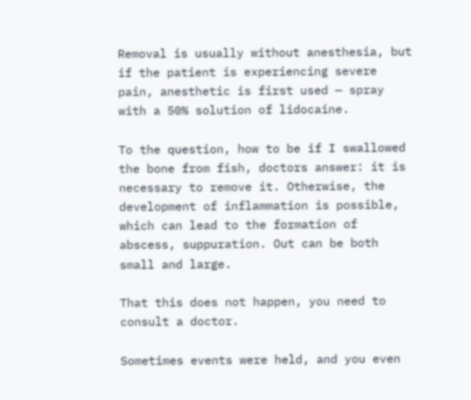Removal is usually without anesthesia, but if the patient is experiencing severe pain, anesthetic is first used — spray with a 50% solution of lidocaine.

To the question, how to be if I swallowed the bone from fish, doctors answer: it is necessary to remove it. Otherwise, the development of inflammation is possible, which can lead to the formation of abscess, suppuration. Out can be both small and large.

That this does not happen, you need to consult a doctor.

Sometimes events were held, and you even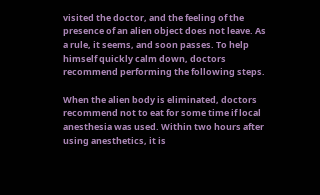visited the doctor, and the feeling of the presence of an alien object does not leave. As a rule, it seems, and soon passes. To help himself quickly calm down, doctors recommend performing the following steps.

When the alien body is eliminated, doctors recommend not to eat for some time if local anesthesia was used. Within two hours after using anesthetics, it is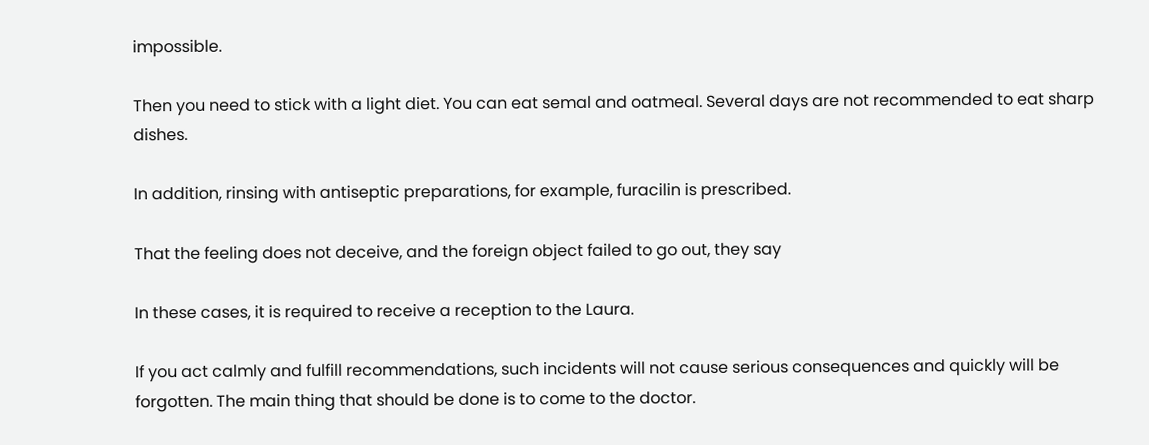impossible.

Then you need to stick with a light diet. You can eat semal and oatmeal. Several days are not recommended to eat sharp dishes.

In addition, rinsing with antiseptic preparations, for example, furacilin is prescribed.

That the feeling does not deceive, and the foreign object failed to go out, they say

In these cases, it is required to receive a reception to the Laura.

If you act calmly and fulfill recommendations, such incidents will not cause serious consequences and quickly will be forgotten. The main thing that should be done is to come to the doctor.